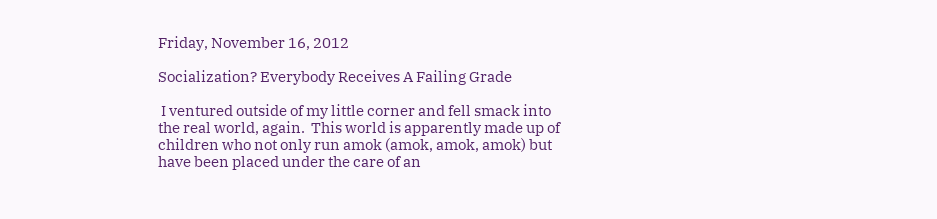Friday, November 16, 2012

Socialization? Everybody Receives A Failing Grade

 I ventured outside of my little corner and fell smack into the real world, again.  This world is apparently made up of children who not only run amok (amok, amok, amok) but have been placed under the care of an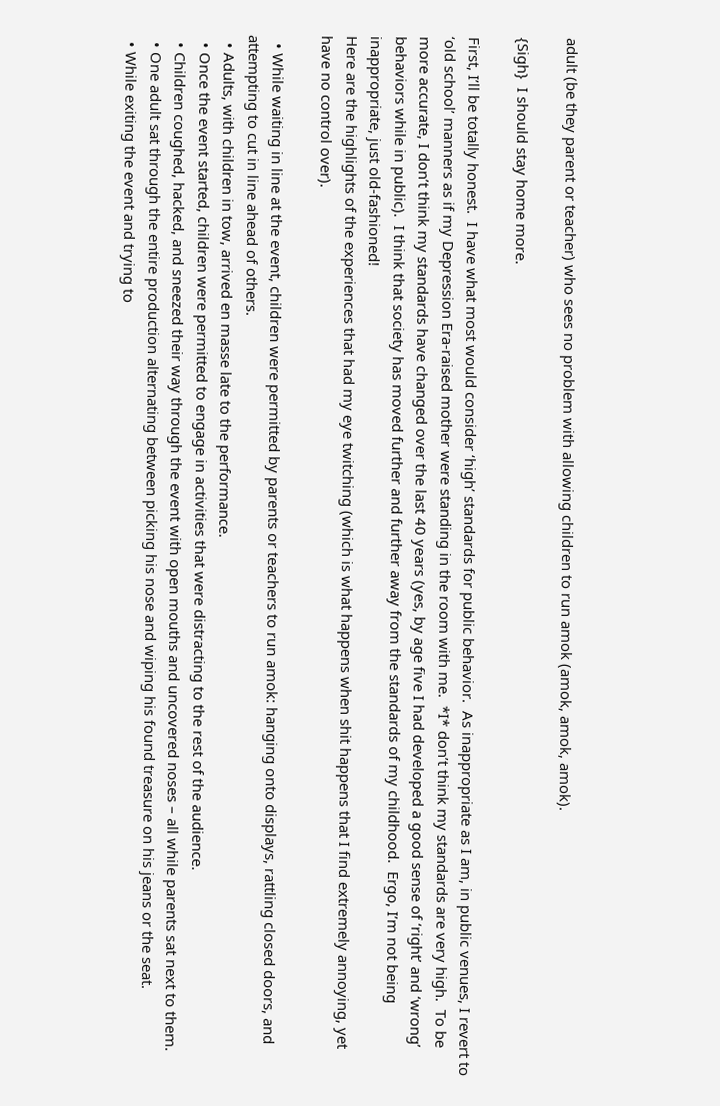adult (be they parent or teacher) who sees no problem with allowing children to run amok (amok, amok, amok).

{Sigh}  I should stay home more.

First, I’ll be totally honest.  I have what most would consider ‘high’ standards for public behavior.  As inappropriate as I am, in public venues, I revert to ‘old school’ manners as if my Depression Era-raised mother were standing in the room with me.  *I* don’t think my standards are very high.  To be more accurate, I don’t think my standards have changed over the last 40 years (yes, by age five I had developed a good sense of ‘right’ and ‘wrong’ behaviors while in public).  I think that society has moved further and further away from the standards of my childhood.  Ergo, I’m not being inappropriate, just old-fashioned!
Here are the highlights of the experiences that had my eye twitching (which is what happens when shit happens that I find extremely annoying, yet have no control over).

  • While waiting in line at the event, children were permitted by parents or teachers to run amok: hanging onto displays, rattling closed doors, and attempting to cut in line ahead of others.
  • Adults, with children in tow, arrived en masse late to the performance.
  • Once the event started, children were permitted to engage in activities that were distracting to the rest of the audience.
  • Children coughed, hacked, and sneezed their way through the event with open mouths and uncovered noses – all while parents sat next to them.
  • One adult sat through the entire production alternating between picking his nose and wiping his found treasure on his jeans or the seat.
  • While exiting the event and trying to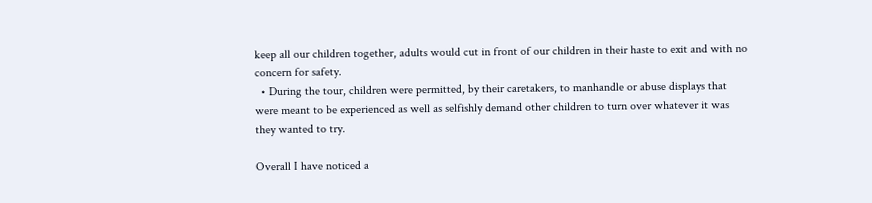keep all our children together, adults would cut in front of our children in their haste to exit and with no concern for safety.
  • During the tour, children were permitted, by their caretakers, to manhandle or abuse displays that were meant to be experienced as well as selfishly demand other children to turn over whatever it was they wanted to try.

Overall I have noticed a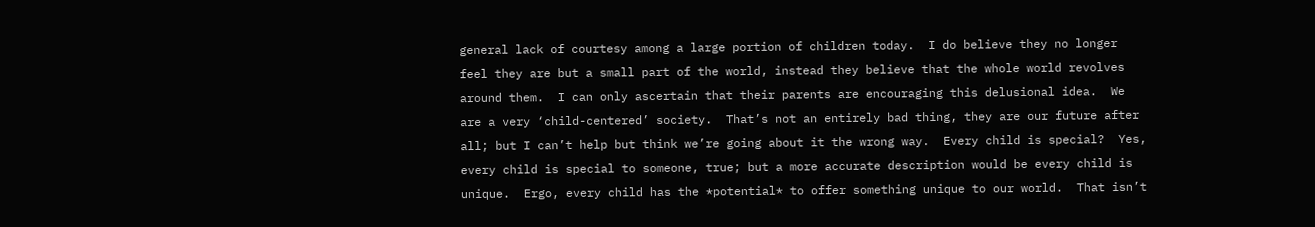general lack of courtesy among a large portion of children today.  I do believe they no longer feel they are but a small part of the world, instead they believe that the whole world revolves around them.  I can only ascertain that their parents are encouraging this delusional idea.  We are a very ‘child-centered’ society.  That’s not an entirely bad thing, they are our future after all; but I can’t help but think we’re going about it the wrong way.  Every child is special?  Yes, every child is special to someone, true; but a more accurate description would be every child is unique.  Ergo, every child has the *potential* to offer something unique to our world.  That isn’t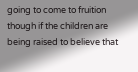going to come to fruition though if the children are being raised to believe that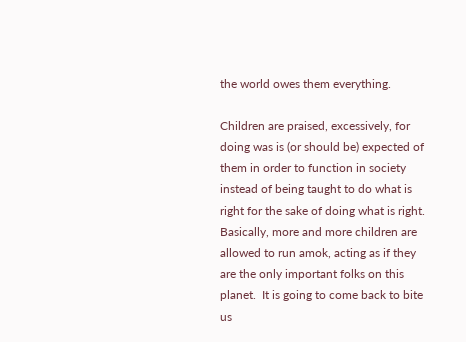the world owes them everything.

Children are praised, excessively, for doing was is (or should be) expected of them in order to function in society instead of being taught to do what is right for the sake of doing what is right.  Basically, more and more children are allowed to run amok, acting as if they are the only important folks on this planet.  It is going to come back to bite us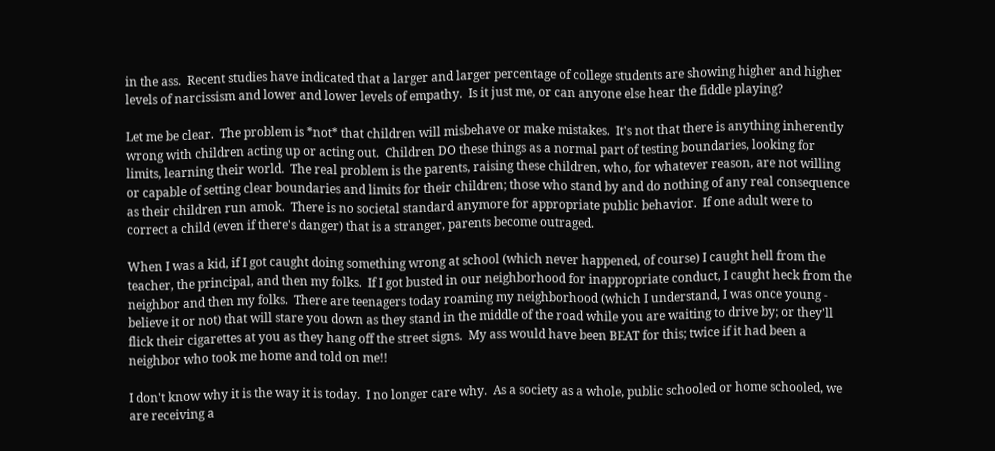in the ass.  Recent studies have indicated that a larger and larger percentage of college students are showing higher and higher levels of narcissism and lower and lower levels of empathy.  Is it just me, or can anyone else hear the fiddle playing?

Let me be clear.  The problem is *not* that children will misbehave or make mistakes.  It's not that there is anything inherently wrong with children acting up or acting out.  Children DO these things as a normal part of testing boundaries, looking for limits, learning their world.  The real problem is the parents, raising these children, who, for whatever reason, are not willing or capable of setting clear boundaries and limits for their children; those who stand by and do nothing of any real consequence as their children run amok.  There is no societal standard anymore for appropriate public behavior.  If one adult were to correct a child (even if there's danger) that is a stranger, parents become outraged.

When I was a kid, if I got caught doing something wrong at school (which never happened, of course) I caught hell from the teacher, the principal, and then my folks.  If I got busted in our neighborhood for inappropriate conduct, I caught heck from the neighbor and then my folks.  There are teenagers today roaming my neighborhood (which I understand, I was once young - believe it or not) that will stare you down as they stand in the middle of the road while you are waiting to drive by; or they'll flick their cigarettes at you as they hang off the street signs.  My ass would have been BEAT for this; twice if it had been a neighbor who took me home and told on me!!

I don't know why it is the way it is today.  I no longer care why.  As a society as a whole, public schooled or home schooled, we are receiving a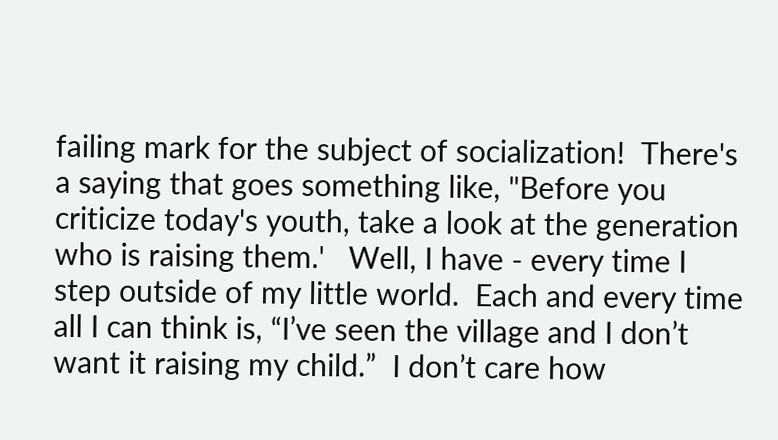failing mark for the subject of socialization!  There's a saying that goes something like, "Before you criticize today's youth, take a look at the generation who is raising them.'   Well, I have - every time I step outside of my little world.  Each and every time all I can think is, “I’ve seen the village and I don’t want it raising my child.”  I don’t care how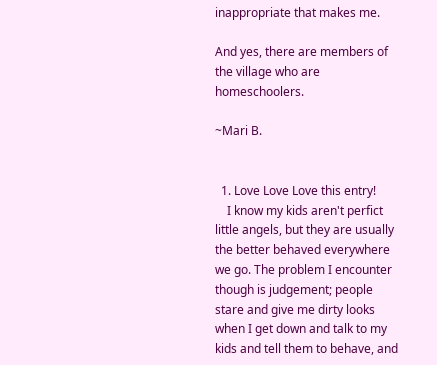inappropriate that makes me.

And yes, there are members of the village who are homeschoolers.

~Mari B.


  1. Love Love Love this entry!
    I know my kids aren't perfict little angels, but they are usually the better behaved everywhere we go. The problem I encounter though is judgement; people stare and give me dirty looks when I get down and talk to my kids and tell them to behave, and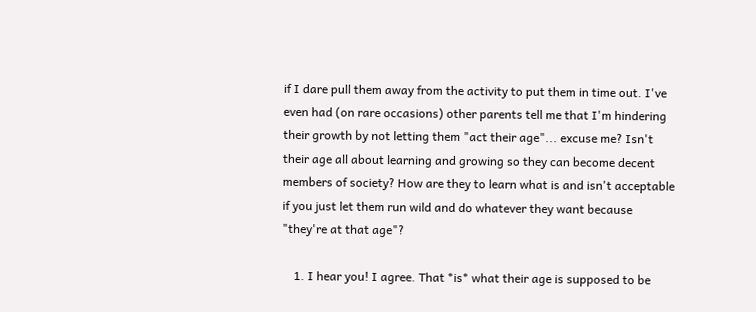if I dare pull them away from the activity to put them in time out. I've even had (on rare occasions) other parents tell me that I'm hindering their growth by not letting them "act their age"... excuse me? Isn't their age all about learning and growing so they can become decent members of society? How are they to learn what is and isn't acceptable if you just let them run wild and do whatever they want because "they're at that age"?

    1. I hear you! I agree. That *is* what their age is supposed to be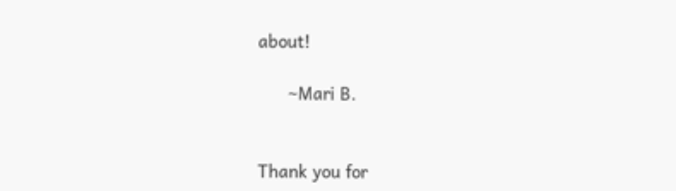about!

      ~Mari B.


Thank you for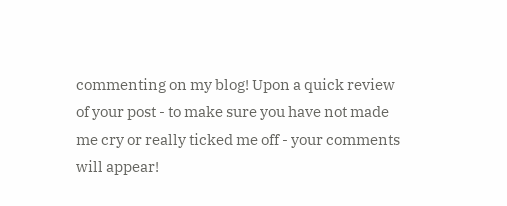commenting on my blog! Upon a quick review of your post - to make sure you have not made me cry or really ticked me off - your comments will appear!